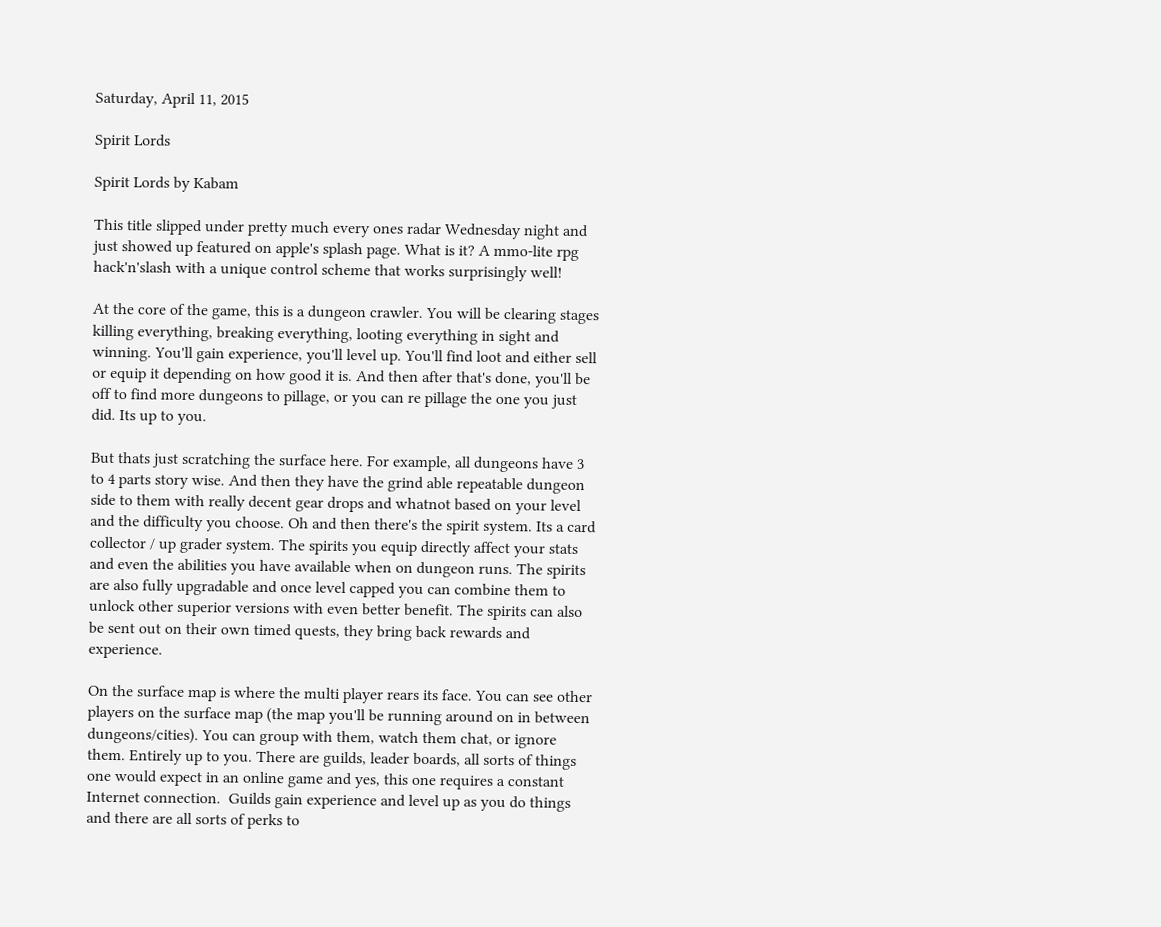Saturday, April 11, 2015

Spirit Lords

Spirit Lords by Kabam

This title slipped under pretty much every ones radar Wednesday night and just showed up featured on apple's splash page. What is it? A mmo-lite rpg hack'n'slash with a unique control scheme that works surprisingly well!

At the core of the game, this is a dungeon crawler. You will be clearing stages killing everything, breaking everything, looting everything in sight and winning. You'll gain experience, you'll level up. You'll find loot and either sell or equip it depending on how good it is. And then after that's done, you'll be off to find more dungeons to pillage, or you can re pillage the one you just did. Its up to you.

But thats just scratching the surface here. For example, all dungeons have 3 to 4 parts story wise. And then they have the grind able repeatable dungeon side to them with really decent gear drops and whatnot based on your level and the difficulty you choose. Oh and then there's the spirit system. Its a card collector / up grader system. The spirits you equip directly affect your stats and even the abilities you have available when on dungeon runs. The spirits are also fully upgradable and once level capped you can combine them to unlock other superior versions with even better benefit. The spirits can also be sent out on their own timed quests, they bring back rewards and experience.

On the surface map is where the multi player rears its face. You can see other players on the surface map (the map you'll be running around on in between dungeons/cities). You can group with them, watch them chat, or ignore them. Entirely up to you. There are guilds, leader boards, all sorts of things one would expect in an online game and yes, this one requires a constant Internet connection.  Guilds gain experience and level up as you do things and there are all sorts of perks to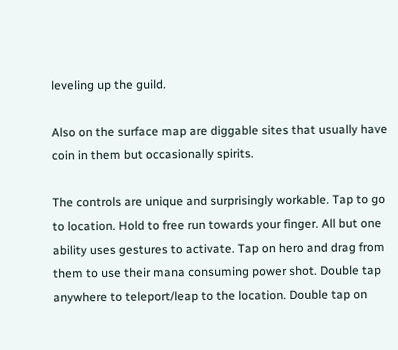leveling up the guild.

Also on the surface map are diggable sites that usually have coin in them but occasionally spirits.

The controls are unique and surprisingly workable. Tap to go to location. Hold to free run towards your finger. All but one ability uses gestures to activate. Tap on hero and drag from them to use their mana consuming power shot. Double tap anywhere to teleport/leap to the location. Double tap on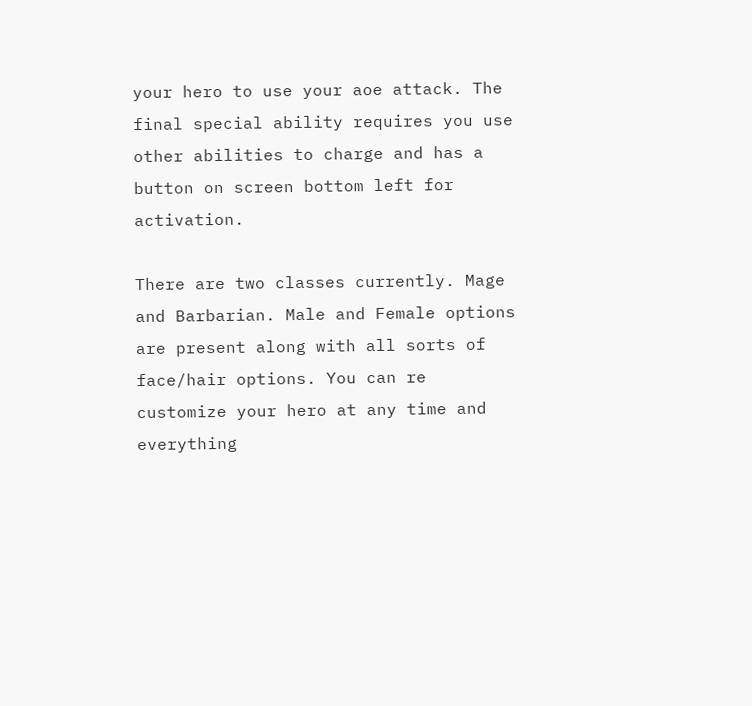your hero to use your aoe attack. The final special ability requires you use other abilities to charge and has a button on screen bottom left for activation.

There are two classes currently. Mage and Barbarian. Male and Female options are present along with all sorts of face/hair options. You can re customize your hero at any time and everything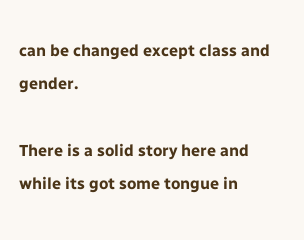can be changed except class and gender.

There is a solid story here and while its got some tongue in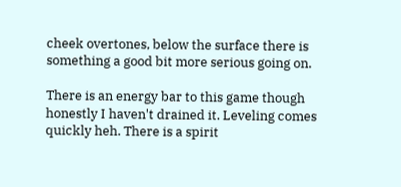cheek overtones, below the surface there is something a good bit more serious going on.

There is an energy bar to this game though honestly I haven't drained it. Leveling comes quickly heh. There is a spirit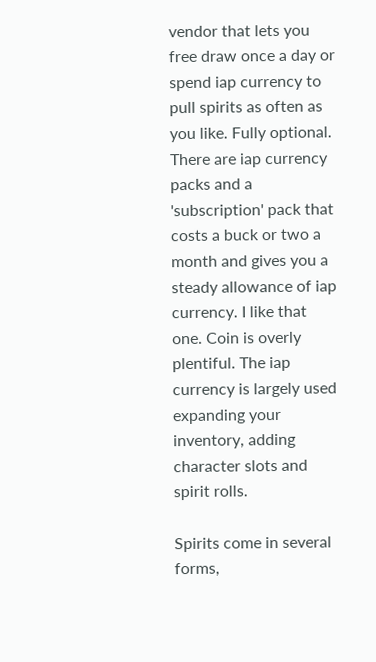vendor that lets you free draw once a day or spend iap currency to pull spirits as often as you like. Fully optional. There are iap currency packs and a 'subscription' pack that costs a buck or two a month and gives you a steady allowance of iap currency. I like that one. Coin is overly plentiful. The iap currency is largely used expanding your inventory, adding character slots and spirit rolls.

Spirits come in several forms,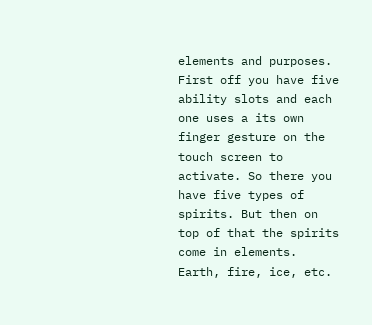elements and purposes. First off you have five ability slots and each one uses a its own finger gesture on the touch screen to activate. So there you have five types of spirits. But then on top of that the spirits come in elements. Earth, fire, ice, etc.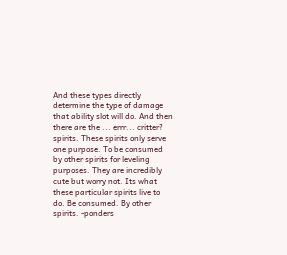And these types directly determine the type of damage that ability slot will do. And then there are the ... errr... critter? spirits. These spirits only serve one purpose. To be consumed by other spirits for leveling purposes. They are incredibly cute but worry not. Its what these particular spirits live to do. Be consumed. By other spirits. -ponders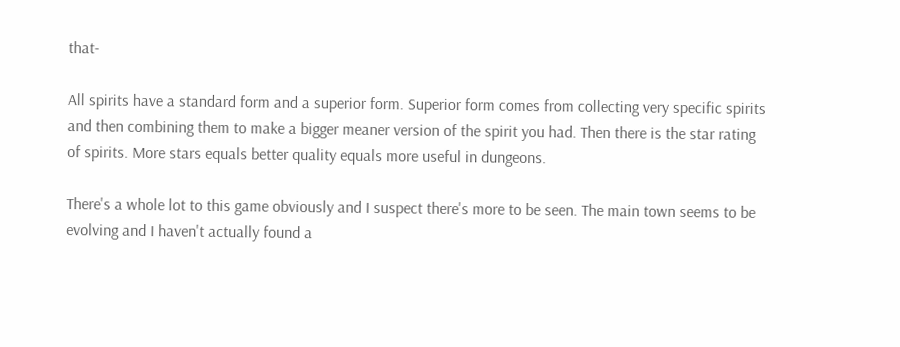that-

All spirits have a standard form and a superior form. Superior form comes from collecting very specific spirits and then combining them to make a bigger meaner version of the spirit you had. Then there is the star rating of spirits. More stars equals better quality equals more useful in dungeons.

There's a whole lot to this game obviously and I suspect there's more to be seen. The main town seems to be evolving and I haven't actually found a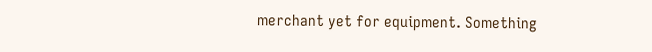merchant yet for equipment. Something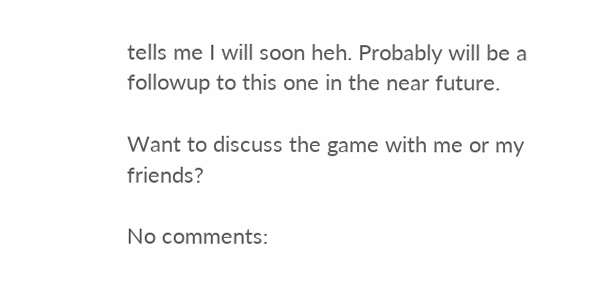tells me I will soon heh. Probably will be a followup to this one in the near future.

Want to discuss the game with me or my friends?

No comments: